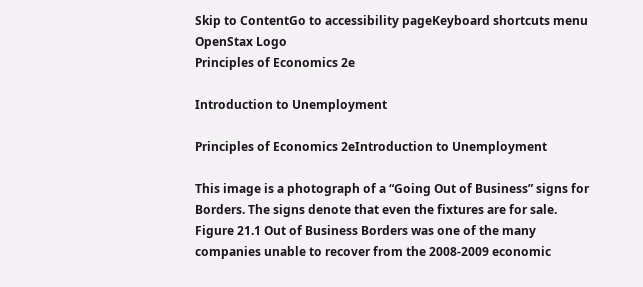Skip to ContentGo to accessibility pageKeyboard shortcuts menu
OpenStax Logo
Principles of Economics 2e

Introduction to Unemployment

Principles of Economics 2eIntroduction to Unemployment

This image is a photograph of a “Going Out of Business” signs for Borders. The signs denote that even the fixtures are for sale.
Figure 21.1 Out of Business Borders was one of the many companies unable to recover from the 2008-2009 economic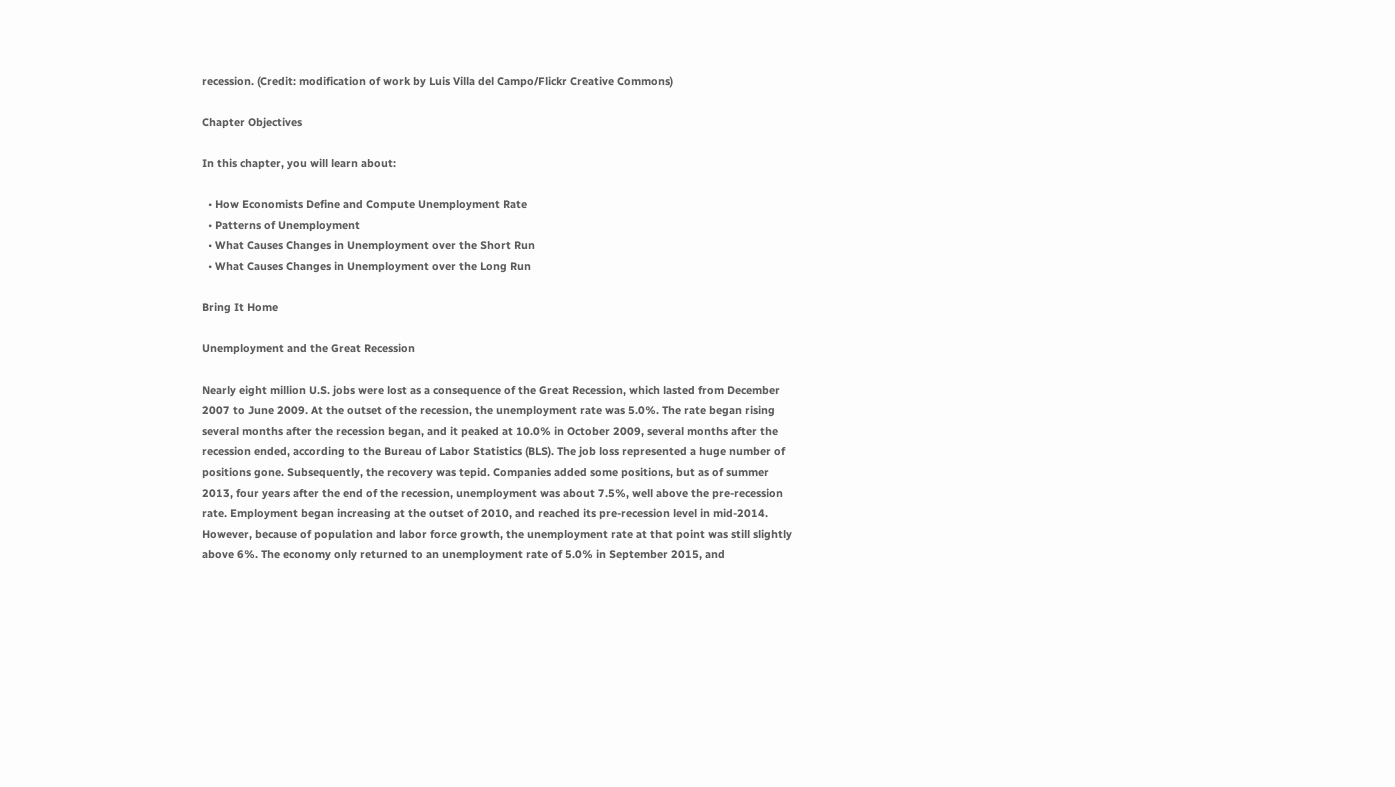recession. (Credit: modification of work by Luis Villa del Campo/Flickr Creative Commons)

Chapter Objectives

In this chapter, you will learn about:

  • How Economists Define and Compute Unemployment Rate
  • Patterns of Unemployment
  • What Causes Changes in Unemployment over the Short Run
  • What Causes Changes in Unemployment over the Long Run

Bring It Home

Unemployment and the Great Recession

Nearly eight million U.S. jobs were lost as a consequence of the Great Recession, which lasted from December 2007 to June 2009. At the outset of the recession, the unemployment rate was 5.0%. The rate began rising several months after the recession began, and it peaked at 10.0% in October 2009, several months after the recession ended, according to the Bureau of Labor Statistics (BLS). The job loss represented a huge number of positions gone. Subsequently, the recovery was tepid. Companies added some positions, but as of summer 2013, four years after the end of the recession, unemployment was about 7.5%, well above the pre-recession rate. Employment began increasing at the outset of 2010, and reached its pre-recession level in mid-2014. However, because of population and labor force growth, the unemployment rate at that point was still slightly above 6%. The economy only returned to an unemployment rate of 5.0% in September 2015, and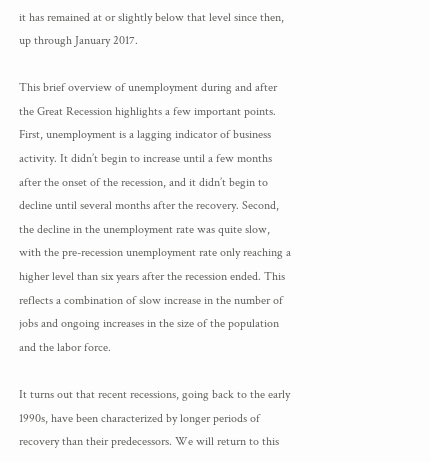it has remained at or slightly below that level since then, up through January 2017.

This brief overview of unemployment during and after the Great Recession highlights a few important points. First, unemployment is a lagging indicator of business activity. It didn’t begin to increase until a few months after the onset of the recession, and it didn’t begin to decline until several months after the recovery. Second, the decline in the unemployment rate was quite slow, with the pre-recession unemployment rate only reaching a higher level than six years after the recession ended. This reflects a combination of slow increase in the number of jobs and ongoing increases in the size of the population and the labor force.

It turns out that recent recessions, going back to the early 1990s, have been characterized by longer periods of recovery than their predecessors. We will return to this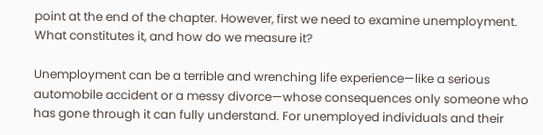point at the end of the chapter. However, first we need to examine unemployment. What constitutes it, and how do we measure it?

Unemployment can be a terrible and wrenching life experience—like a serious automobile accident or a messy divorce—whose consequences only someone who has gone through it can fully understand. For unemployed individuals and their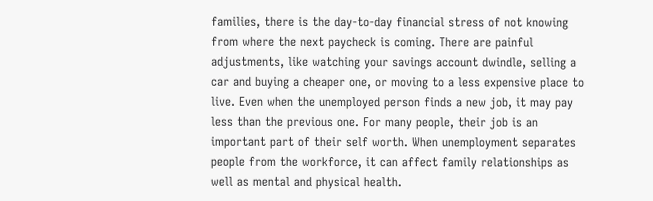families, there is the day-to-day financial stress of not knowing from where the next paycheck is coming. There are painful adjustments, like watching your savings account dwindle, selling a car and buying a cheaper one, or moving to a less expensive place to live. Even when the unemployed person finds a new job, it may pay less than the previous one. For many people, their job is an important part of their self worth. When unemployment separates people from the workforce, it can affect family relationships as well as mental and physical health.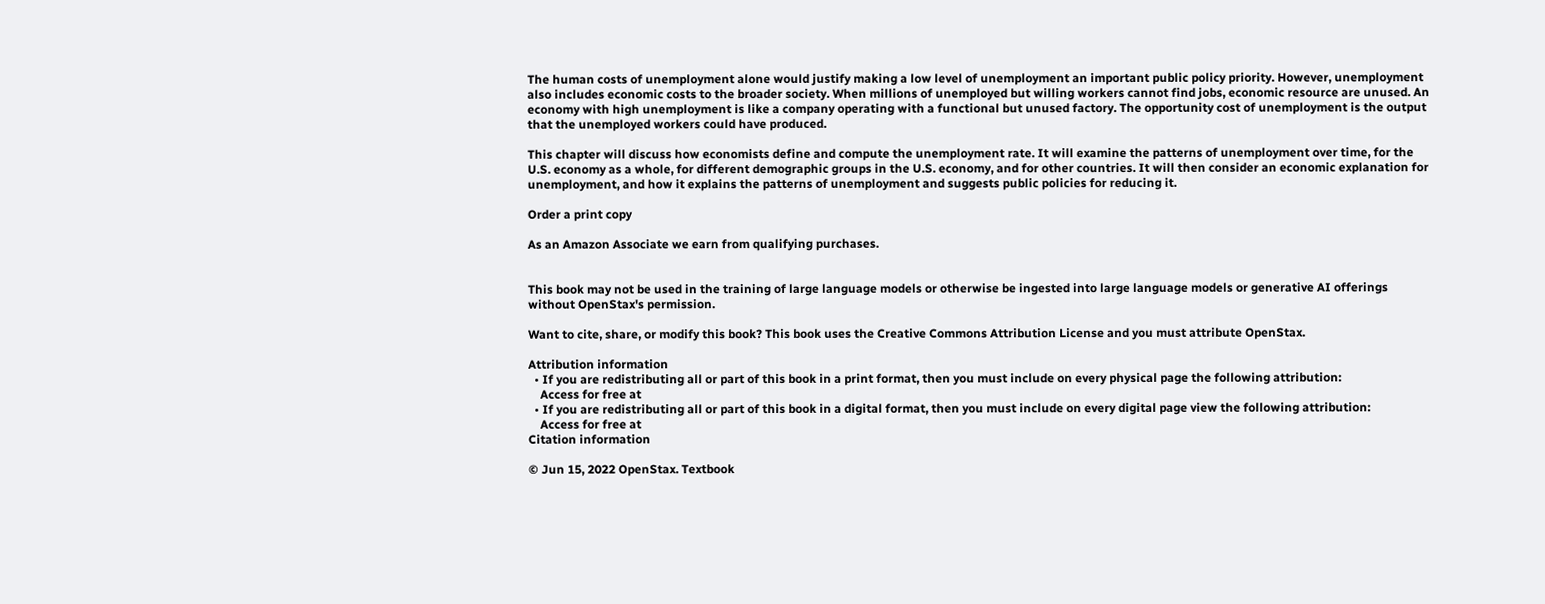The human costs of unemployment alone would justify making a low level of unemployment an important public policy priority. However, unemployment also includes economic costs to the broader society. When millions of unemployed but willing workers cannot find jobs, economic resource are unused. An economy with high unemployment is like a company operating with a functional but unused factory. The opportunity cost of unemployment is the output that the unemployed workers could have produced.

This chapter will discuss how economists define and compute the unemployment rate. It will examine the patterns of unemployment over time, for the U.S. economy as a whole, for different demographic groups in the U.S. economy, and for other countries. It will then consider an economic explanation for unemployment, and how it explains the patterns of unemployment and suggests public policies for reducing it.

Order a print copy

As an Amazon Associate we earn from qualifying purchases.


This book may not be used in the training of large language models or otherwise be ingested into large language models or generative AI offerings without OpenStax's permission.

Want to cite, share, or modify this book? This book uses the Creative Commons Attribution License and you must attribute OpenStax.

Attribution information
  • If you are redistributing all or part of this book in a print format, then you must include on every physical page the following attribution:
    Access for free at
  • If you are redistributing all or part of this book in a digital format, then you must include on every digital page view the following attribution:
    Access for free at
Citation information

© Jun 15, 2022 OpenStax. Textbook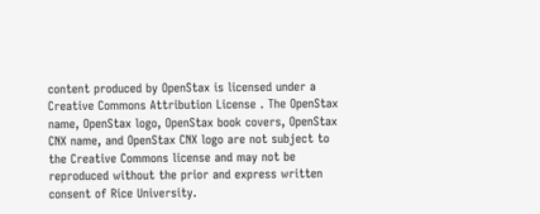content produced by OpenStax is licensed under a Creative Commons Attribution License . The OpenStax name, OpenStax logo, OpenStax book covers, OpenStax CNX name, and OpenStax CNX logo are not subject to the Creative Commons license and may not be reproduced without the prior and express written consent of Rice University.